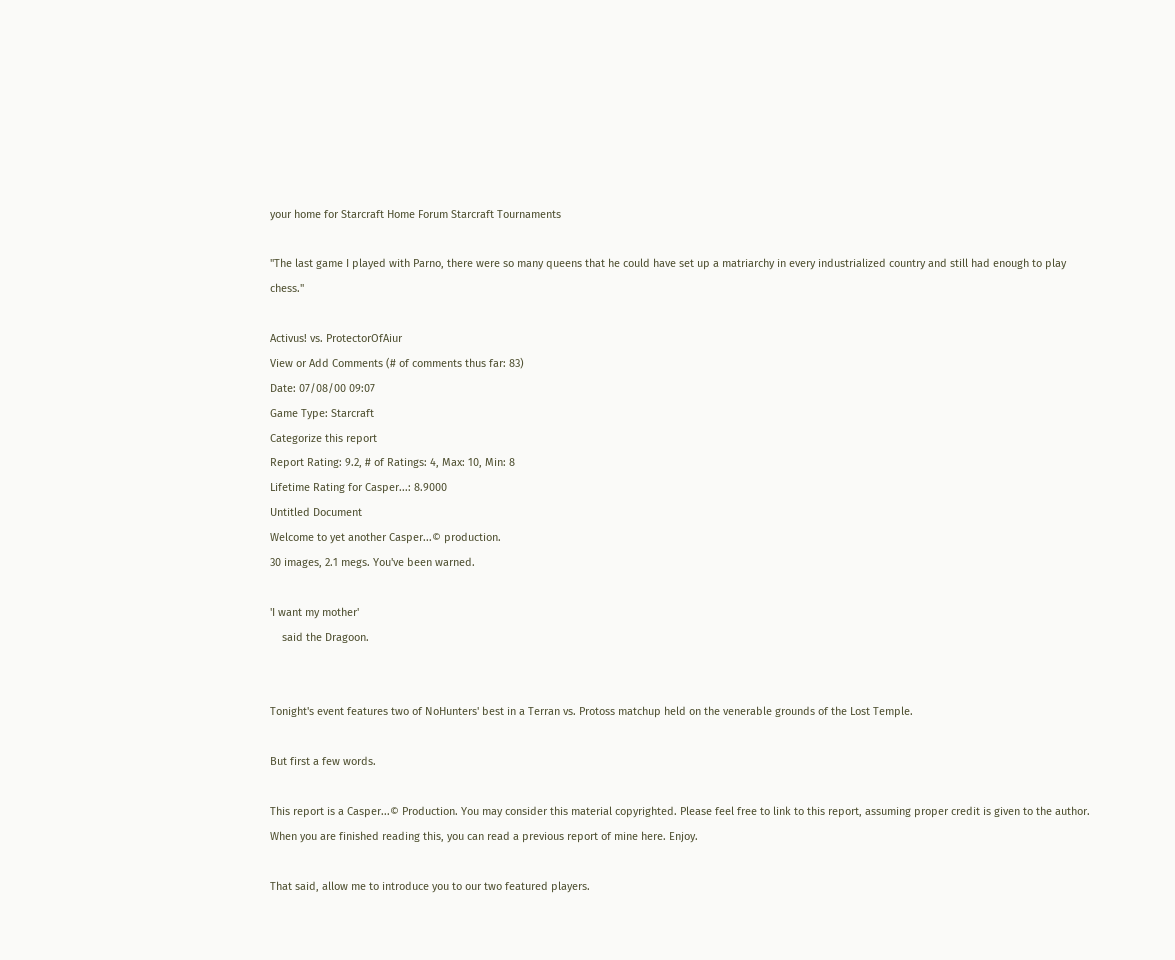your home for Starcraft Home Forum Starcraft Tournaments

"The last game I played with Parno, there were so many queens that he could have set up a matriarchy in every industrialized country and still had enough to play chess."

Activus! vs. ProtectorOfAiur
View or Add Comments (# of comments thus far: 83)
Date: 07/08/00 09:07
Game Type: Starcraft
Categorize this report
Report Rating: 9.2, # of Ratings: 4, Max: 10, Min: 8
Lifetime Rating for Casper...: 8.9000
Untitled Document
Welcome to yet another Casper...© production.
30 images, 2.1 megs. You've been warned.

'I want my mother'
    said the Dragoon.


Tonight's event features two of NoHunters' best in a Terran vs. Protoss matchup held on the venerable grounds of the Lost Temple.

But first a few words.

This report is a Casper...© Production. You may consider this material copyrighted. Please feel free to link to this report, assuming proper credit is given to the author. When you are finished reading this, you can read a previous report of mine here. Enjoy.

That said, allow me to introduce you to our two featured players.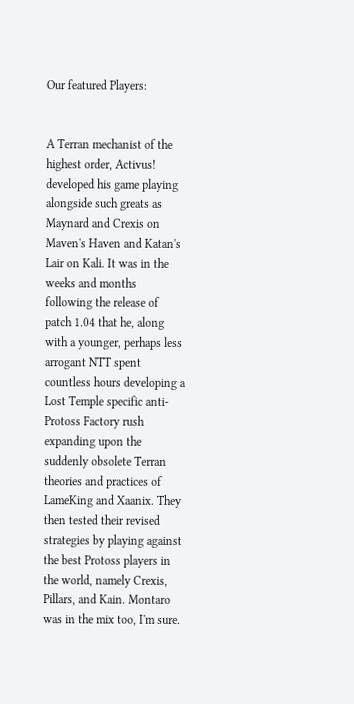Our featured Players:


A Terran mechanist of the highest order, Activus! developed his game playing alongside such greats as Maynard and Crexis on Maven's Haven and Katan's Lair on Kali. It was in the weeks and months following the release of patch 1.04 that he, along with a younger, perhaps less arrogant NTT spent countless hours developing a Lost Temple specific anti-Protoss Factory rush expanding upon the suddenly obsolete Terran theories and practices of LameKing and Xaanix. They then tested their revised strategies by playing against the best Protoss players in the world, namely Crexis, Pillars, and Kain. Montaro was in the mix too, I'm sure.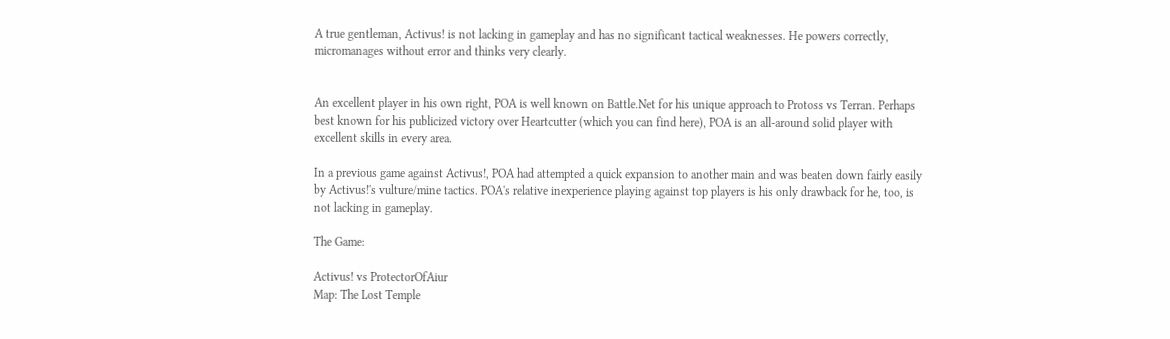A true gentleman, Activus! is not lacking in gameplay and has no significant tactical weaknesses. He powers correctly, micromanages without error and thinks very clearly.


An excellent player in his own right, POA is well known on Battle.Net for his unique approach to Protoss vs Terran. Perhaps best known for his publicized victory over Heartcutter (which you can find here), POA is an all-around solid player with excellent skills in every area.

In a previous game against Activus!, POA had attempted a quick expansion to another main and was beaten down fairly easily by Activus!'s vulture/mine tactics. POA's relative inexperience playing against top players is his only drawback for he, too, is not lacking in gameplay.

The Game:

Activus! vs ProtectorOfAiur
Map: The Lost Temple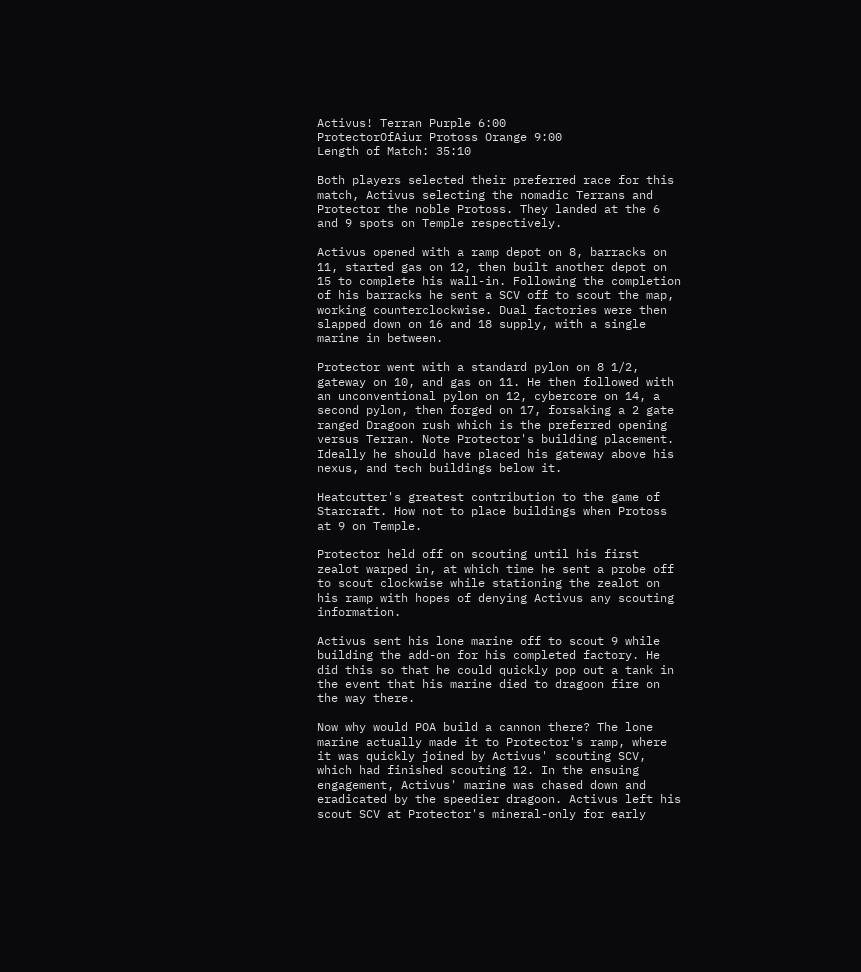Activus! Terran Purple 6:00
ProtectorOfAiur Protoss Orange 9:00
Length of Match: 35:10

Both players selected their preferred race for this match, Activus selecting the nomadic Terrans and Protector the noble Protoss. They landed at the 6 and 9 spots on Temple respectively.

Activus opened with a ramp depot on 8, barracks on 11, started gas on 12, then built another depot on 15 to complete his wall-in. Following the completion of his barracks he sent a SCV off to scout the map, working counterclockwise. Dual factories were then slapped down on 16 and 18 supply, with a single marine in between.

Protector went with a standard pylon on 8 1/2, gateway on 10, and gas on 11. He then followed with an unconventional pylon on 12, cybercore on 14, a second pylon, then forged on 17, forsaking a 2 gate ranged Dragoon rush which is the preferred opening versus Terran. Note Protector's building placement. Ideally he should have placed his gateway above his nexus, and tech buildings below it.

Heatcutter's greatest contribution to the game of Starcraft. How not to place buildings when Protoss at 9 on Temple.

Protector held off on scouting until his first zealot warped in, at which time he sent a probe off to scout clockwise while stationing the zealot on his ramp with hopes of denying Activus any scouting information.

Activus sent his lone marine off to scout 9 while building the add-on for his completed factory. He did this so that he could quickly pop out a tank in the event that his marine died to dragoon fire on the way there.

Now why would POA build a cannon there? The lone marine actually made it to Protector's ramp, where it was quickly joined by Activus' scouting SCV, which had finished scouting 12. In the ensuing engagement, Activus' marine was chased down and eradicated by the speedier dragoon. Activus left his scout SCV at Protector's mineral-only for early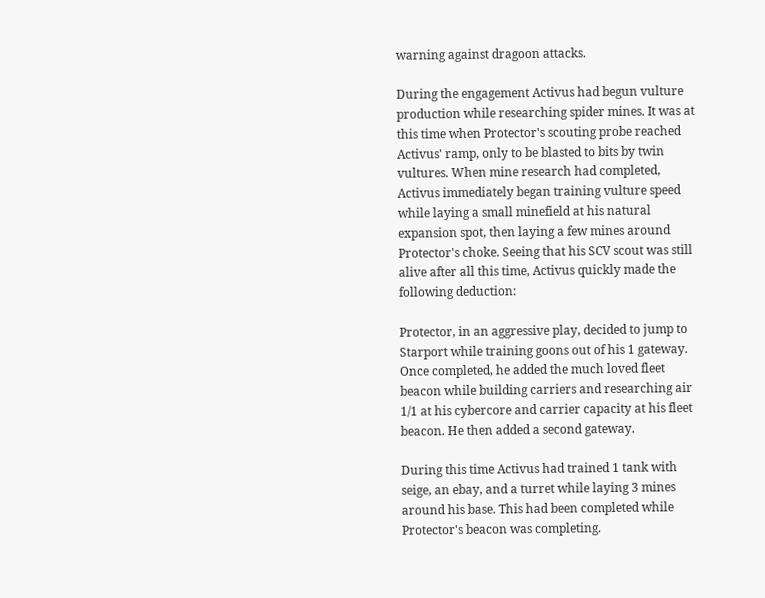warning against dragoon attacks.

During the engagement Activus had begun vulture production while researching spider mines. It was at this time when Protector's scouting probe reached Activus' ramp, only to be blasted to bits by twin vultures. When mine research had completed, Activus immediately began training vulture speed while laying a small minefield at his natural expansion spot, then laying a few mines around Protector's choke. Seeing that his SCV scout was still alive after all this time, Activus quickly made the following deduction:

Protector, in an aggressive play, decided to jump to Starport while training goons out of his 1 gateway. Once completed, he added the much loved fleet beacon while building carriers and researching air 1/1 at his cybercore and carrier capacity at his fleet beacon. He then added a second gateway.

During this time Activus had trained 1 tank with seige, an ebay, and a turret while laying 3 mines around his base. This had been completed while Protector's beacon was completing.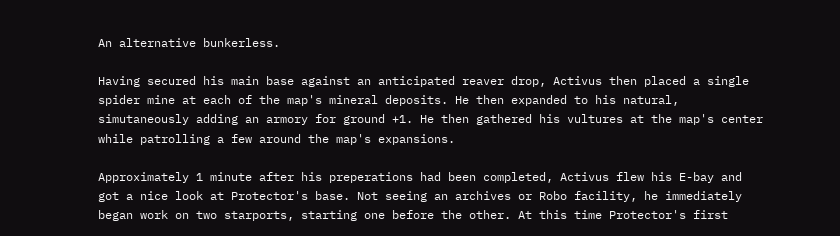An alternative bunkerless.

Having secured his main base against an anticipated reaver drop, Activus then placed a single spider mine at each of the map's mineral deposits. He then expanded to his natural, simutaneously adding an armory for ground +1. He then gathered his vultures at the map's center while patrolling a few around the map's expansions.

Approximately 1 minute after his preperations had been completed, Activus flew his E-bay and got a nice look at Protector's base. Not seeing an archives or Robo facility, he immediately began work on two starports, starting one before the other. At this time Protector's first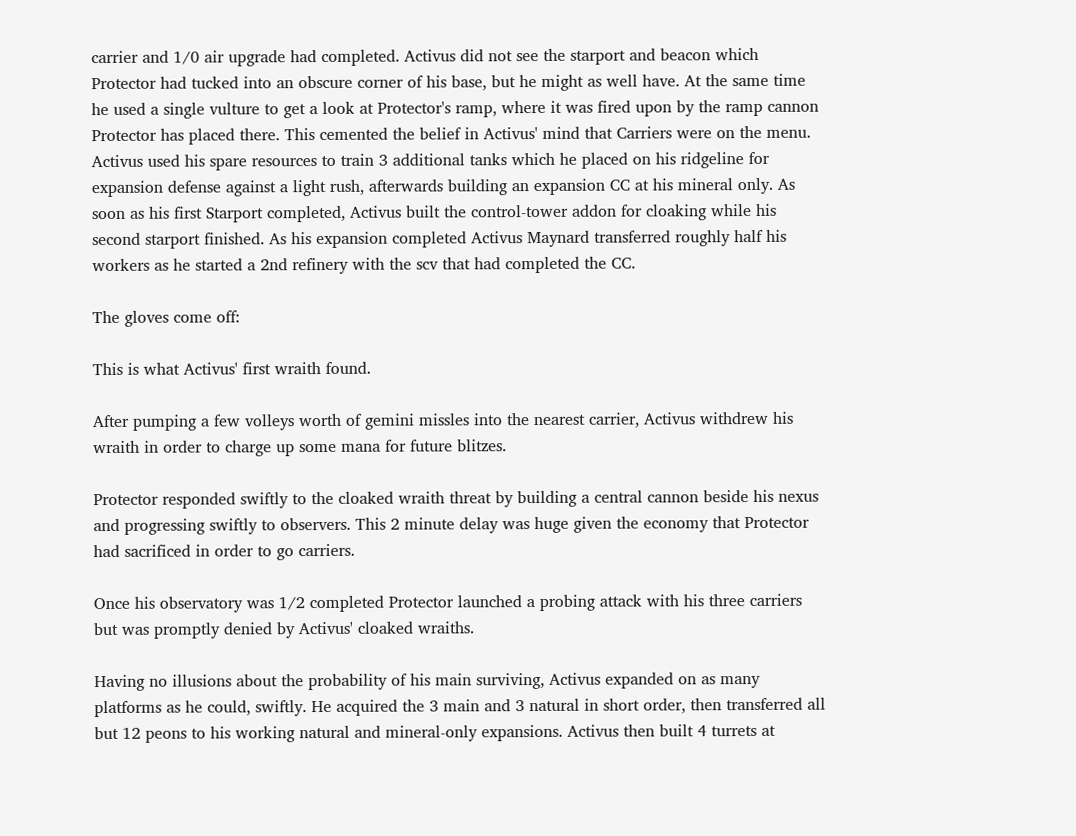carrier and 1/0 air upgrade had completed. Activus did not see the starport and beacon which Protector had tucked into an obscure corner of his base, but he might as well have. At the same time he used a single vulture to get a look at Protector's ramp, where it was fired upon by the ramp cannon Protector has placed there. This cemented the belief in Activus' mind that Carriers were on the menu. Activus used his spare resources to train 3 additional tanks which he placed on his ridgeline for expansion defense against a light rush, afterwards building an expansion CC at his mineral only. As soon as his first Starport completed, Activus built the control-tower addon for cloaking while his second starport finished. As his expansion completed Activus Maynard transferred roughly half his workers as he started a 2nd refinery with the scv that had completed the CC.

The gloves come off:

This is what Activus' first wraith found.

After pumping a few volleys worth of gemini missles into the nearest carrier, Activus withdrew his wraith in order to charge up some mana for future blitzes.

Protector responded swiftly to the cloaked wraith threat by building a central cannon beside his nexus and progressing swiftly to observers. This 2 minute delay was huge given the economy that Protector had sacrificed in order to go carriers.

Once his observatory was 1/2 completed Protector launched a probing attack with his three carriers but was promptly denied by Activus' cloaked wraiths.

Having no illusions about the probability of his main surviving, Activus expanded on as many platforms as he could, swiftly. He acquired the 3 main and 3 natural in short order, then transferred all but 12 peons to his working natural and mineral-only expansions. Activus then built 4 turrets at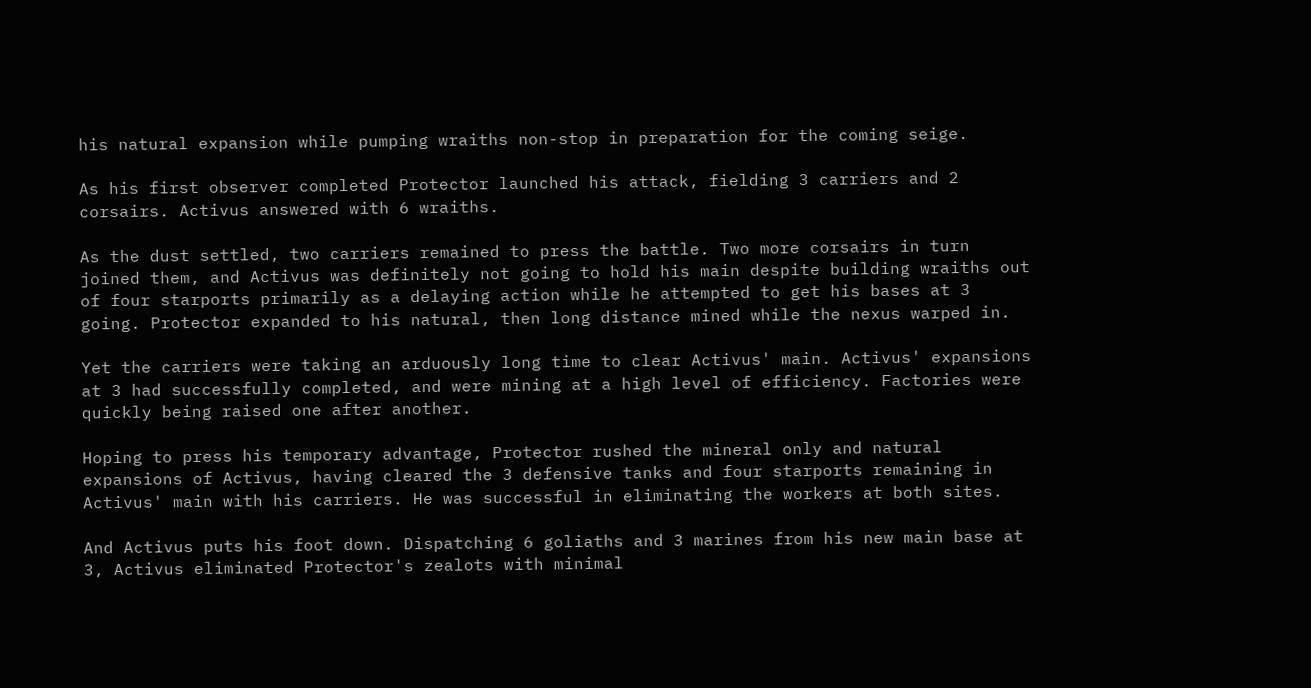his natural expansion while pumping wraiths non-stop in preparation for the coming seige.

As his first observer completed Protector launched his attack, fielding 3 carriers and 2 corsairs. Activus answered with 6 wraiths.

As the dust settled, two carriers remained to press the battle. Two more corsairs in turn joined them, and Activus was definitely not going to hold his main despite building wraiths out of four starports primarily as a delaying action while he attempted to get his bases at 3 going. Protector expanded to his natural, then long distance mined while the nexus warped in.

Yet the carriers were taking an arduously long time to clear Activus' main. Activus' expansions at 3 had successfully completed, and were mining at a high level of efficiency. Factories were quickly being raised one after another.

Hoping to press his temporary advantage, Protector rushed the mineral only and natural expansions of Activus, having cleared the 3 defensive tanks and four starports remaining in Activus' main with his carriers. He was successful in eliminating the workers at both sites.

And Activus puts his foot down. Dispatching 6 goliaths and 3 marines from his new main base at 3, Activus eliminated Protector's zealots with minimal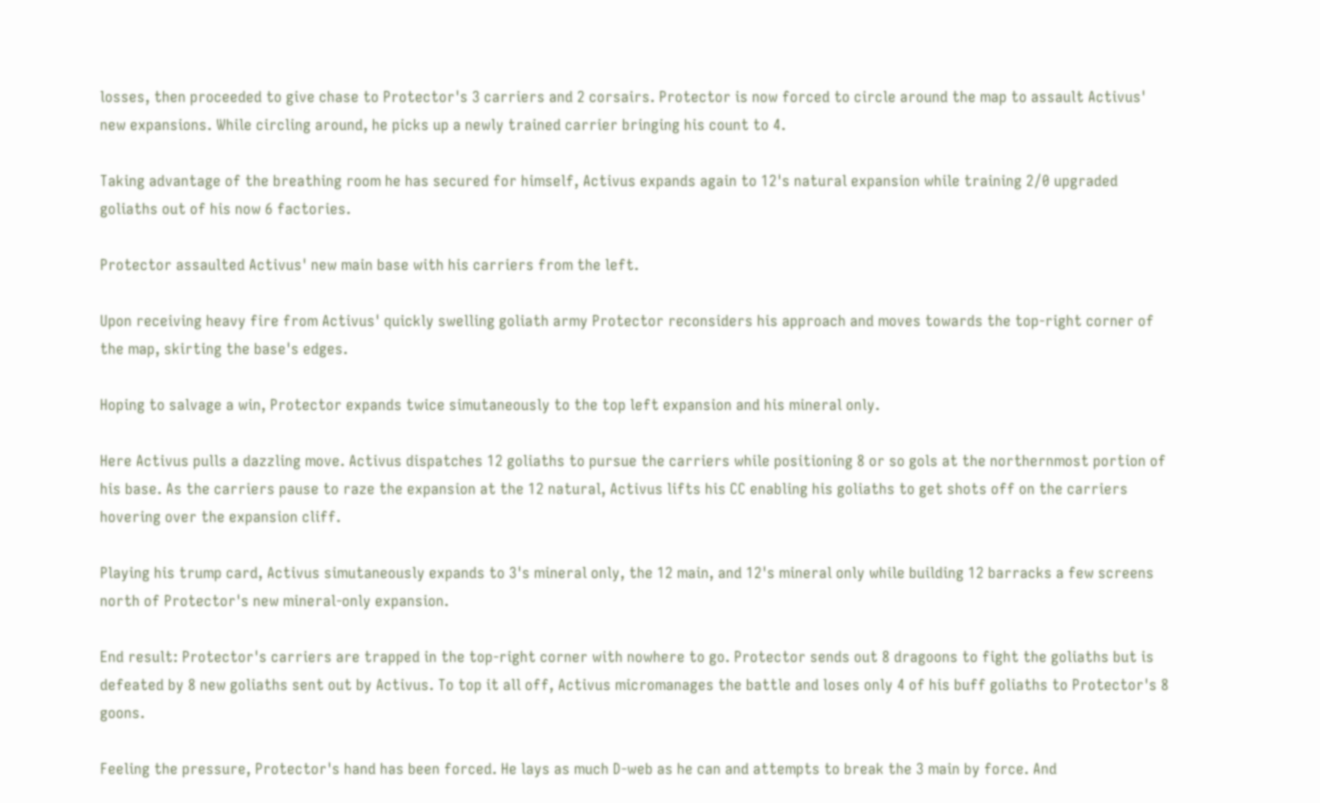losses, then proceeded to give chase to Protector's 3 carriers and 2 corsairs. Protector is now forced to circle around the map to assault Activus' new expansions. While circling around, he picks up a newly trained carrier bringing his count to 4.

Taking advantage of the breathing room he has secured for himself, Activus expands again to 12's natural expansion while training 2/0 upgraded goliaths out of his now 6 factories.

Protector assaulted Activus' new main base with his carriers from the left.

Upon receiving heavy fire from Activus' quickly swelling goliath army Protector reconsiders his approach and moves towards the top-right corner of the map, skirting the base's edges.

Hoping to salvage a win, Protector expands twice simutaneously to the top left expansion and his mineral only.

Here Activus pulls a dazzling move. Activus dispatches 12 goliaths to pursue the carriers while positioning 8 or so gols at the northernmost portion of his base. As the carriers pause to raze the expansion at the 12 natural, Activus lifts his CC enabling his goliaths to get shots off on the carriers hovering over the expansion cliff.

Playing his trump card, Activus simutaneously expands to 3's mineral only, the 12 main, and 12's mineral only while building 12 barracks a few screens north of Protector's new mineral-only expansion.

End result: Protector's carriers are trapped in the top-right corner with nowhere to go. Protector sends out 8 dragoons to fight the goliaths but is defeated by 8 new goliaths sent out by Activus. To top it all off, Activus micromanages the battle and loses only 4 of his buff goliaths to Protector's 8 goons.

Feeling the pressure, Protector's hand has been forced. He lays as much D-web as he can and attempts to break the 3 main by force. And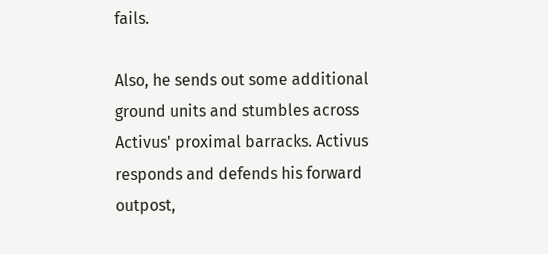fails.

Also, he sends out some additional ground units and stumbles across Activus' proximal barracks. Activus responds and defends his forward outpost,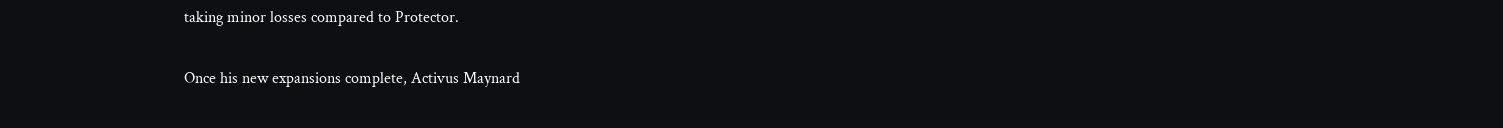taking minor losses compared to Protector.

Once his new expansions complete, Activus Maynard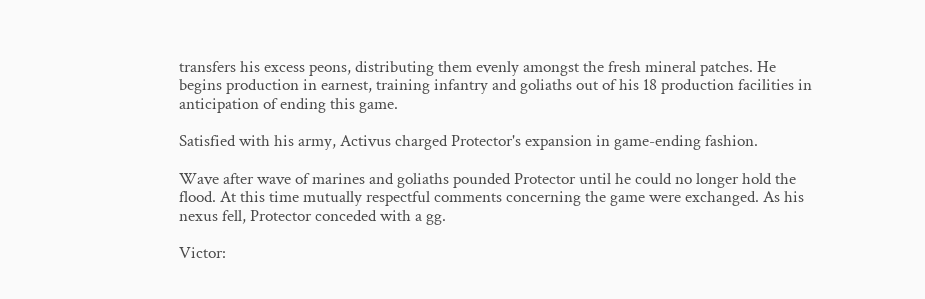transfers his excess peons, distributing them evenly amongst the fresh mineral patches. He begins production in earnest, training infantry and goliaths out of his 18 production facilities in anticipation of ending this game.

Satisfied with his army, Activus charged Protector's expansion in game-ending fashion.

Wave after wave of marines and goliaths pounded Protector until he could no longer hold the flood. At this time mutually respectful comments concerning the game were exchanged. As his nexus fell, Protector conceded with a gg.

Victor: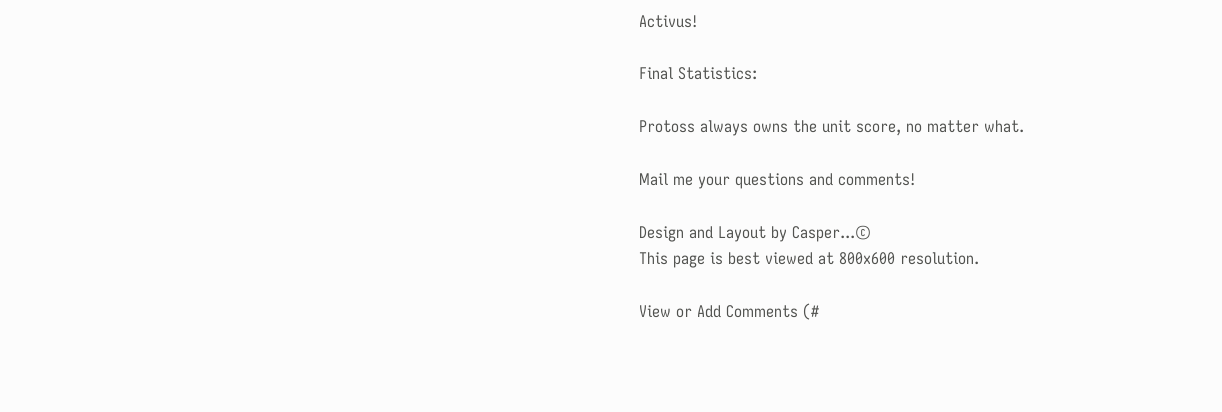Activus!

Final Statistics:

Protoss always owns the unit score, no matter what.

Mail me your questions and comments!

Design and Layout by Casper...©
This page is best viewed at 800x600 resolution.

View or Add Comments (#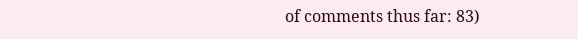of comments thus far: 83)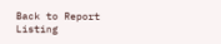Back to Report Listing